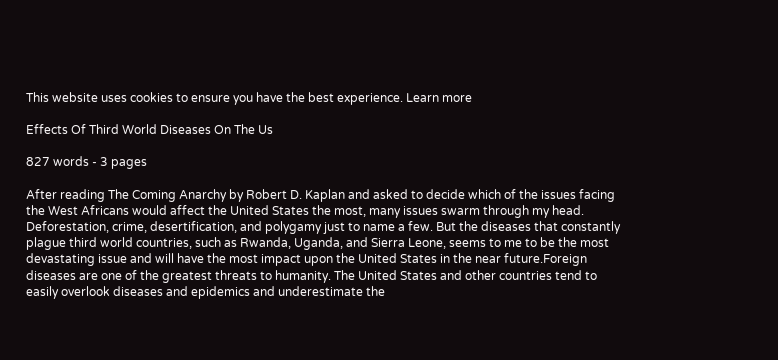This website uses cookies to ensure you have the best experience. Learn more

Effects Of Third World Diseases On The Us

827 words - 3 pages

After reading The Coming Anarchy by Robert D. Kaplan and asked to decide which of the issues facing the West Africans would affect the United States the most, many issues swarm through my head. Deforestation, crime, desertification, and polygamy just to name a few. But the diseases that constantly plague third world countries, such as Rwanda, Uganda, and Sierra Leone, seems to me to be the most devastating issue and will have the most impact upon the United States in the near future.Foreign diseases are one of the greatest threats to humanity. The United States and other countries tend to easily overlook diseases and epidemics and underestimate the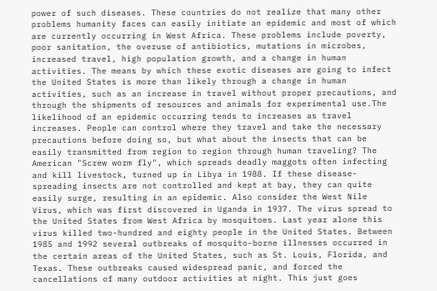power of such diseases. These countries do not realize that many other problems humanity faces can easily initiate an epidemic and most of which are currently occurring in West Africa. These problems include poverty, poor sanitation, the overuse of antibiotics, mutations in microbes, increased travel, high population growth, and a change in human activities. The means by which these exotic diseases are going to infect the United States is more than likely through a change in human activities, such as an increase in travel without proper precautions, and through the shipments of resources and animals for experimental use.The likelihood of an epidemic occurring tends to increases as travel increases. People can control where they travel and take the necessary precautions before doing so, but what about the insects that can be easily transmitted from region to region through human traveling? The American "Screw worm fly", which spreads deadly maggots often infecting and kill livestock, turned up in Libya in 1988. If these disease-spreading insects are not controlled and kept at bay, they can quite easily surge, resulting in an epidemic. Also consider the West Nile Virus, which was first discovered in Uganda in 1937. The virus spread to the United States from West Africa by mosquitoes. Last year alone this virus killed two-hundred and eighty people in the United States. Between 1985 and 1992 several outbreaks of mosquito-borne illnesses occurred in the certain areas of the United States, such as St. Louis, Florida, and Texas. These outbreaks caused widespread panic, and forced the cancellations of many outdoor activities at night. This just goes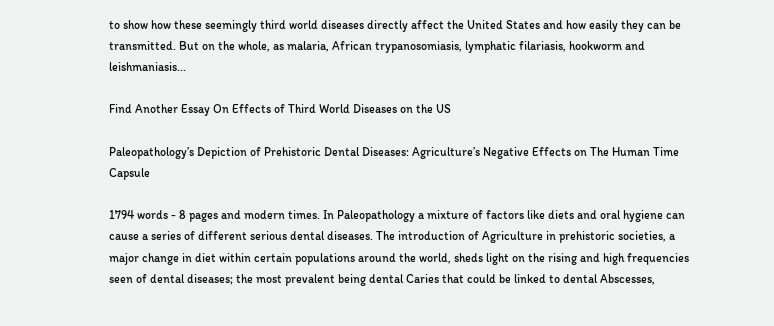to show how these seemingly third world diseases directly affect the United States and how easily they can be transmitted. But on the whole, as malaria, African trypanosomiasis, lymphatic filariasis, hookworm and leishmaniasis...

Find Another Essay On Effects of Third World Diseases on the US

Paleopathology’s Depiction of Prehistoric Dental Diseases: Agriculture’s Negative Effects on The Human Time Capsule

1794 words - 8 pages and modern times. In Paleopathology a mixture of factors like diets and oral hygiene can cause a series of different serious dental diseases. The introduction of Agriculture in prehistoric societies, a major change in diet within certain populations around the world, sheds light on the rising and high frequencies seen of dental diseases; the most prevalent being dental Caries that could be linked to dental Abscesses,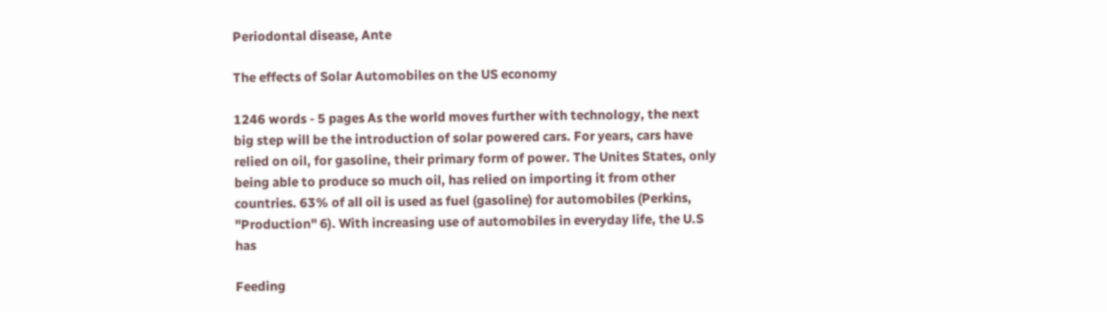Periodontal disease, Ante

The effects of Solar Automobiles on the US economy

1246 words - 5 pages As the world moves further with technology, the next big step will be the introduction of solar powered cars. For years, cars have relied on oil, for gasoline, their primary form of power. The Unites States, only being able to produce so much oil, has relied on importing it from other countries. 63% of all oil is used as fuel (gasoline) for automobiles (Perkins, "Production" 6). With increasing use of automobiles in everyday life, the U.S has

Feeding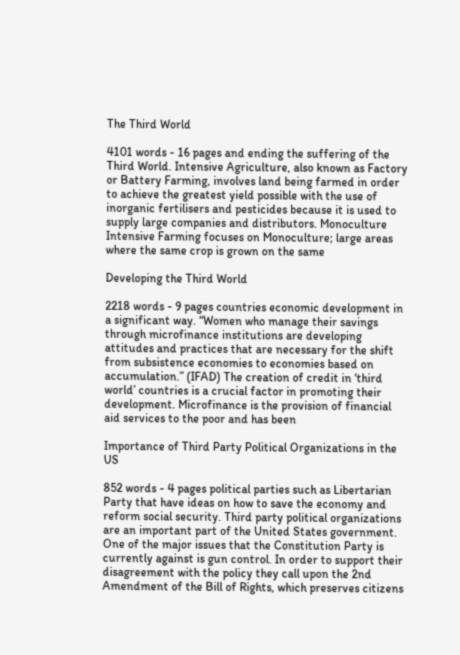The Third World

4101 words - 16 pages and ending the suffering of the Third World. Intensive Agriculture, also known as Factory or Battery Farming, involves land being farmed in order to achieve the greatest yield possible with the use of inorganic fertilisers and pesticides because it is used to supply large companies and distributors. Monoculture Intensive Farming focuses on Monoculture; large areas where the same crop is grown on the same

Developing the Third World

2218 words - 9 pages countries economic development in a significant way. “Women who manage their savings through microfinance institutions are developing attitudes and practices that are necessary for the shift from subsistence economies to economies based on accumulation.” (IFAD) The creation of credit in ‘third world’ countries is a crucial factor in promoting their development. Microfinance is the provision of financial aid services to the poor and has been

Importance of Third Party Political Organizations in the US

852 words - 4 pages political parties such as Libertarian Party that have ideas on how to save the economy and reform social security. Third party political organizations are an important part of the United States government. One of the major issues that the Constitution Party is currently against is gun control. In order to support their disagreement with the policy they call upon the 2nd Amendment of the Bill of Rights, which preserves citizens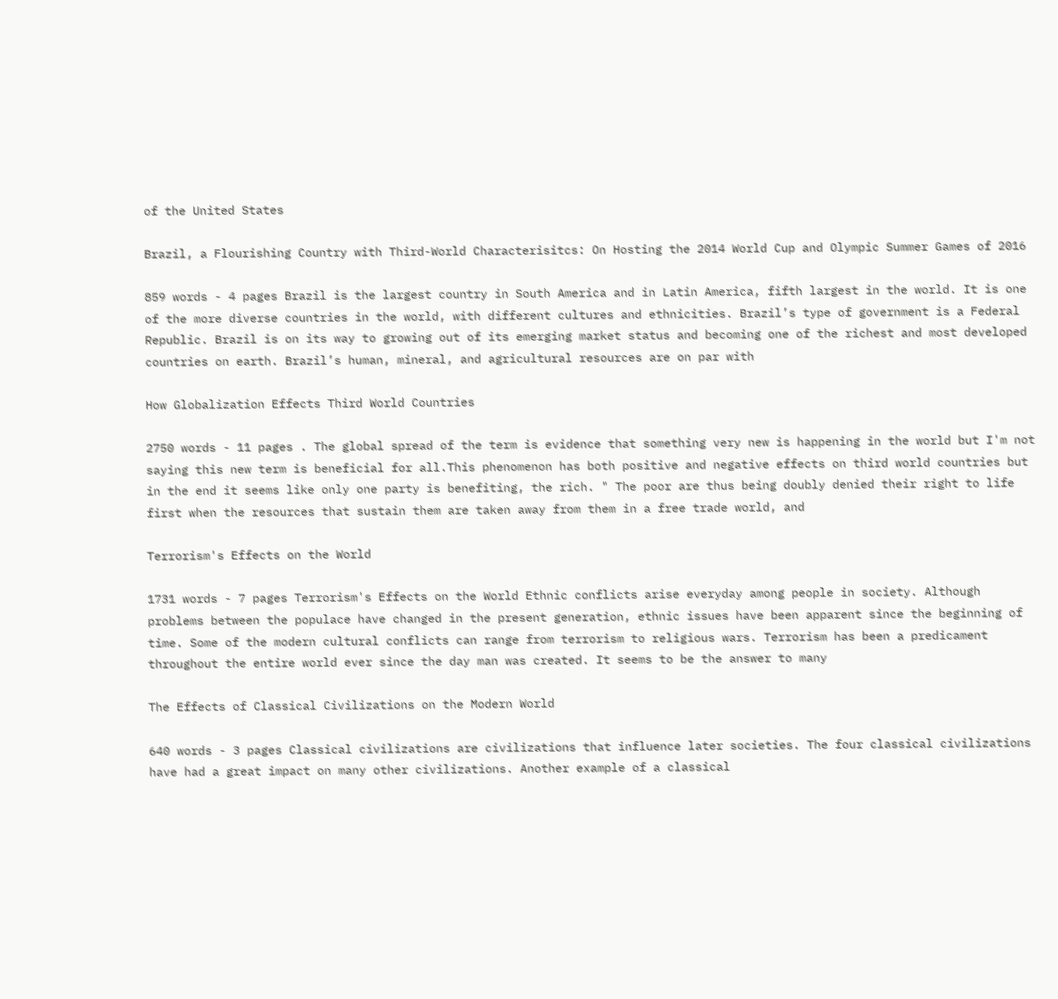of the United States

Brazil, a Flourishing Country with Third-World Characterisitcs: On Hosting the 2014 World Cup and Olympic Summer Games of 2016

859 words - 4 pages Brazil is the largest country in South America and in Latin America, fifth largest in the world. It is one of the more diverse countries in the world, with different cultures and ethnicities. Brazil’s type of government is a Federal Republic. Brazil is on its way to growing out of its emerging market status and becoming one of the richest and most developed countries on earth. Brazil’s human, mineral, and agricultural resources are on par with

How Globalization Effects Third World Countries

2750 words - 11 pages . The global spread of the term is evidence that something very new is happening in the world but I'm not saying this new term is beneficial for all.This phenomenon has both positive and negative effects on third world countries but in the end it seems like only one party is benefiting, the rich. " The poor are thus being doubly denied their right to life first when the resources that sustain them are taken away from them in a free trade world, and

Terrorism's Effects on the World

1731 words - 7 pages Terrorism's Effects on the World Ethnic conflicts arise everyday among people in society. Although problems between the populace have changed in the present generation, ethnic issues have been apparent since the beginning of time. Some of the modern cultural conflicts can range from terrorism to religious wars. Terrorism has been a predicament throughout the entire world ever since the day man was created. It seems to be the answer to many

The Effects of Classical Civilizations on the Modern World

640 words - 3 pages Classical civilizations are civilizations that influence later societies. The four classical civilizations have had a great impact on many other civilizations. Another example of a classical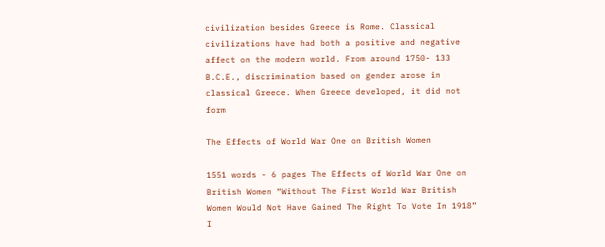civilization besides Greece is Rome. Classical civilizations have had both a positive and negative affect on the modern world. From around 1750- 133 B.C.E., discrimination based on gender arose in classical Greece. When Greece developed, it did not form

The Effects of World War One on British Women

1551 words - 6 pages The Effects of World War One on British Women “Without The First World War British Women Would Not Have Gained The Right To Vote In 1918” I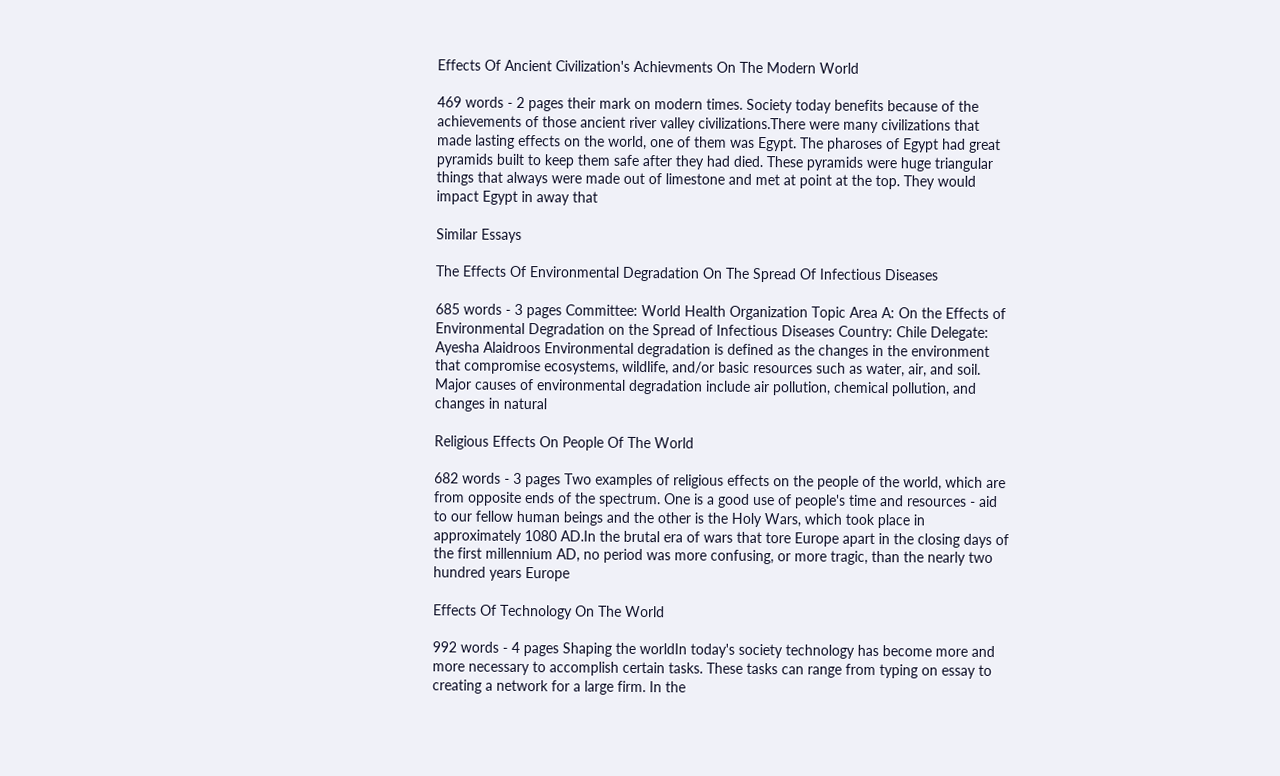Effects Of Ancient Civilization's Achievments On The Modern World

469 words - 2 pages their mark on modern times. Society today benefits because of the achievements of those ancient river valley civilizations.There were many civilizations that made lasting effects on the world, one of them was Egypt. The pharoses of Egypt had great pyramids built to keep them safe after they had died. These pyramids were huge triangular things that always were made out of limestone and met at point at the top. They would impact Egypt in away that

Similar Essays

The Effects Of Environmental Degradation On The Spread Of Infectious Diseases

685 words - 3 pages Committee: World Health Organization Topic Area A: On the Effects of Environmental Degradation on the Spread of Infectious Diseases Country: Chile Delegate: Ayesha Alaidroos Environmental degradation is defined as the changes in the environment that compromise ecosystems, wildlife, and/or basic resources such as water, air, and soil. Major causes of environmental degradation include air pollution, chemical pollution, and changes in natural

Religious Effects On People Of The World

682 words - 3 pages Two examples of religious effects on the people of the world, which are from opposite ends of the spectrum. One is a good use of people's time and resources - aid to our fellow human beings and the other is the Holy Wars, which took place in approximately 1080 AD.In the brutal era of wars that tore Europe apart in the closing days of the first millennium AD, no period was more confusing, or more tragic, than the nearly two hundred years Europe

Effects Of Technology On The World

992 words - 4 pages Shaping the worldIn today's society technology has become more and more necessary to accomplish certain tasks. These tasks can range from typing on essay to creating a network for a large firm. In the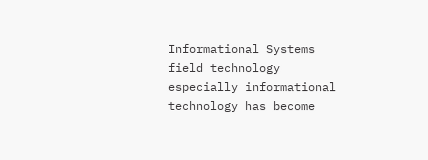Informational Systems field technology especially informational technology has become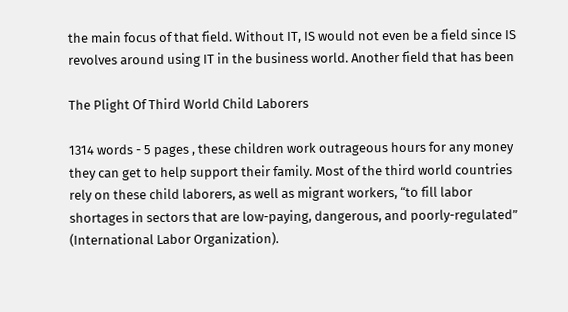the main focus of that field. Without IT, IS would not even be a field since IS revolves around using IT in the business world. Another field that has been

The Plight Of Third World Child Laborers

1314 words - 5 pages , these children work outrageous hours for any money they can get to help support their family. Most of the third world countries rely on these child laborers, as well as migrant workers, “to fill labor shortages in sectors that are low-paying, dangerous, and poorly-regulated” (International Labor Organization).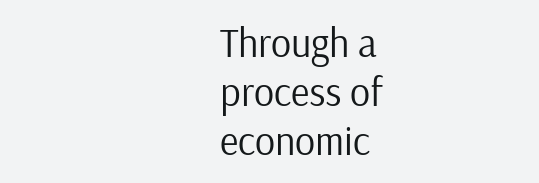Through a process of economic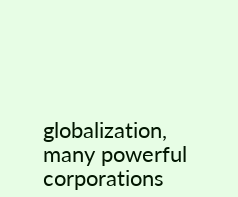globalization, many powerful corporations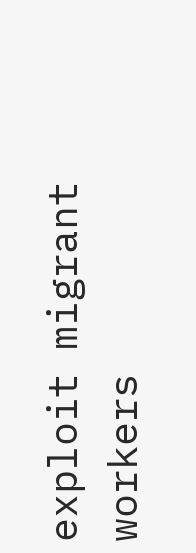exploit migrant workers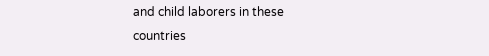and child laborers in these countries